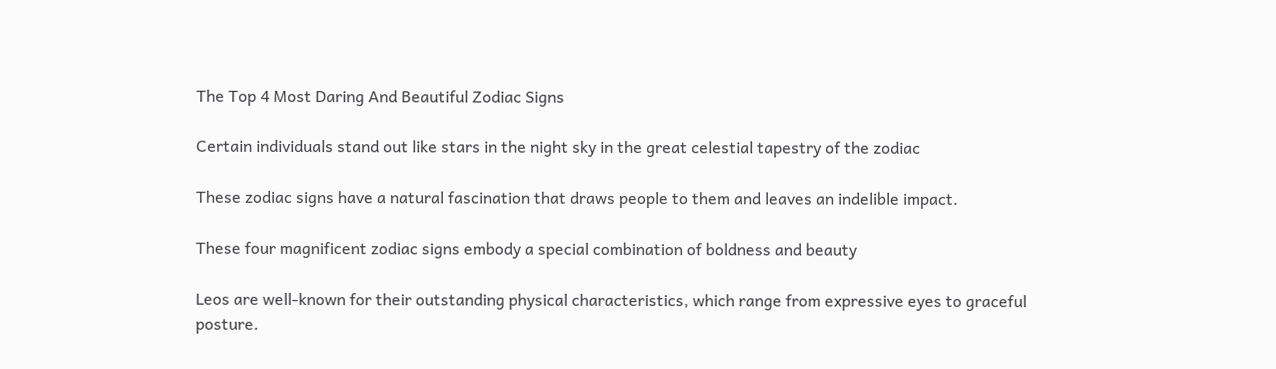The Top 4 Most Daring And Beautiful Zodiac Signs

Certain individuals stand out like stars in the night sky in the great celestial tapestry of the zodiac

These zodiac signs have a natural fascination that draws people to them and leaves an indelible impact.

These four magnificent zodiac signs embody a special combination of boldness and beauty

Leos are well-known for their outstanding physical characteristics, which range from expressive eyes to graceful posture.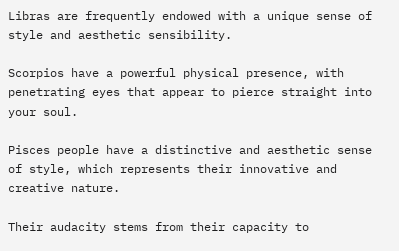Libras are frequently endowed with a unique sense of style and aesthetic sensibility.

Scorpios have a powerful physical presence, with penetrating eyes that appear to pierce straight into your soul.

Pisces people have a distinctive and aesthetic sense of style, which represents their innovative and creative nature.

Their audacity stems from their capacity to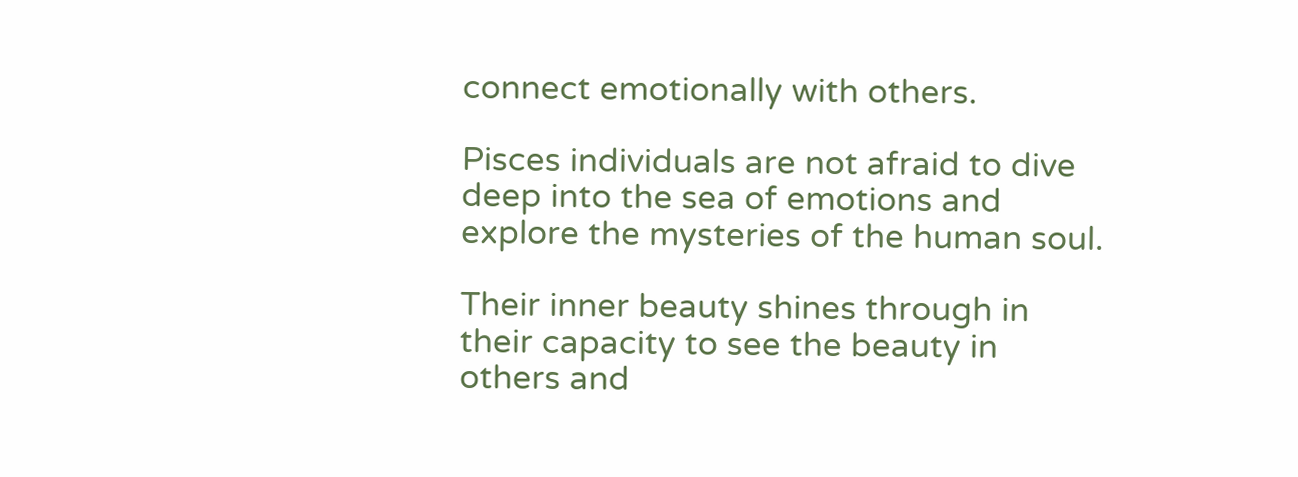connect emotionally with others.

Pisces individuals are not afraid to dive deep into the sea of emotions and explore the mysteries of the human soul.

Their inner beauty shines through in their capacity to see the beauty in others and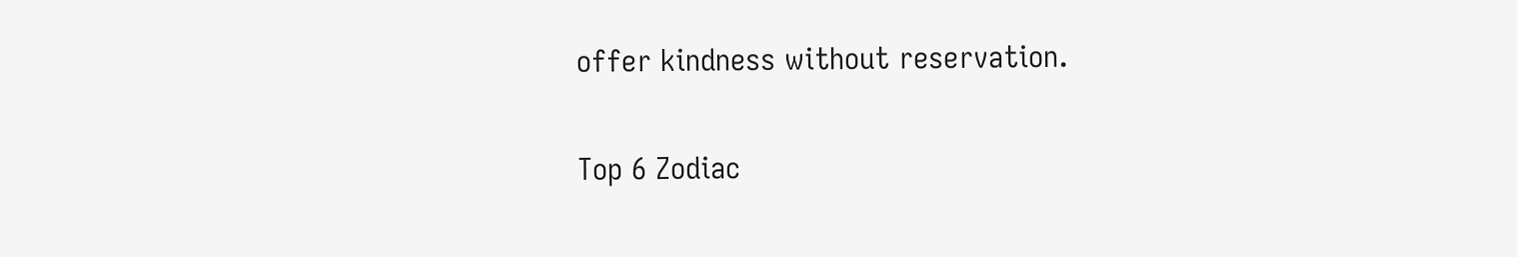offer kindness without reservation.


Top 6 Zodiac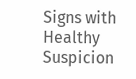Signs with Healthy Suspicion